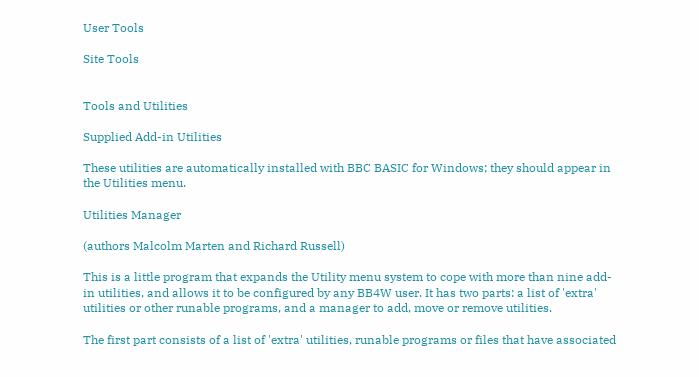User Tools

Site Tools


Tools and Utilities

Supplied Add-in Utilities

These utilities are automatically installed with BBC BASIC for Windows; they should appear in the Utilities menu.

Utilities Manager

(authors Malcolm Marten and Richard Russell)

This is a little program that expands the Utility menu system to cope with more than nine add-in utilities, and allows it to be configured by any BB4W user. It has two parts: a list of 'extra' utilities or other runable programs, and a manager to add, move or remove utilities.

The first part consists of a list of 'extra' utilities, runable programs or files that have associated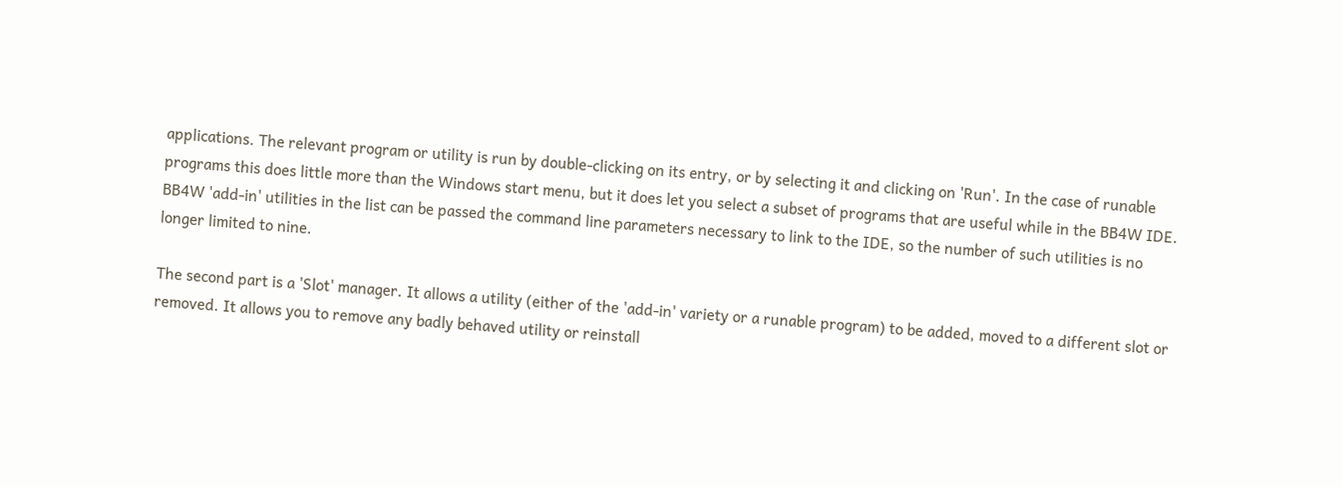applications. The relevant program or utility is run by double-clicking on its entry, or by selecting it and clicking on 'Run'. In the case of runable programs this does little more than the Windows start menu, but it does let you select a subset of programs that are useful while in the BB4W IDE. BB4W 'add-in' utilities in the list can be passed the command line parameters necessary to link to the IDE, so the number of such utilities is no longer limited to nine.

The second part is a 'Slot' manager. It allows a utility (either of the 'add-in' variety or a runable program) to be added, moved to a different slot or removed. It allows you to remove any badly behaved utility or reinstall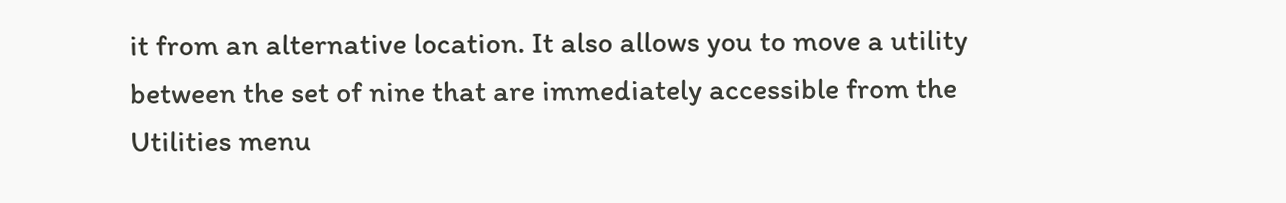it from an alternative location. It also allows you to move a utility between the set of nine that are immediately accessible from the Utilities menu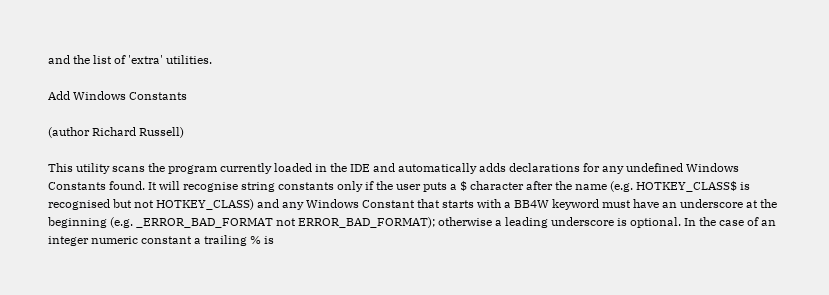and the list of 'extra' utilities.

Add Windows Constants

(author Richard Russell)

This utility scans the program currently loaded in the IDE and automatically adds declarations for any undefined Windows Constants found. It will recognise string constants only if the user puts a $ character after the name (e.g. HOTKEY_CLASS$ is recognised but not HOTKEY_CLASS) and any Windows Constant that starts with a BB4W keyword must have an underscore at the beginning (e.g. _ERROR_BAD_FORMAT not ERROR_BAD_FORMAT); otherwise a leading underscore is optional. In the case of an integer numeric constant a trailing % is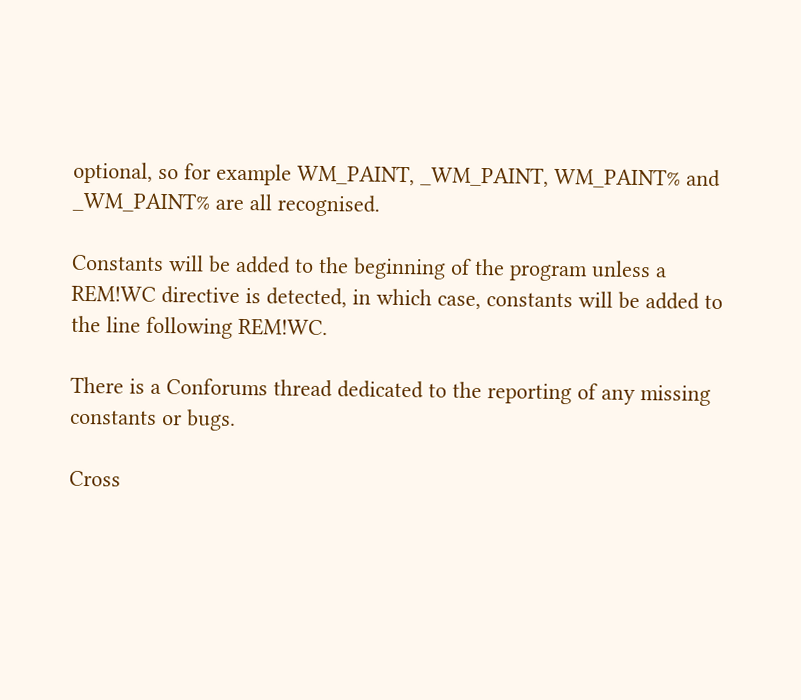optional, so for example WM_PAINT, _WM_PAINT, WM_PAINT% and _WM_PAINT% are all recognised.

Constants will be added to the beginning of the program unless a REM!WC directive is detected, in which case, constants will be added to the line following REM!WC.

There is a Conforums thread dedicated to the reporting of any missing constants or bugs.

Cross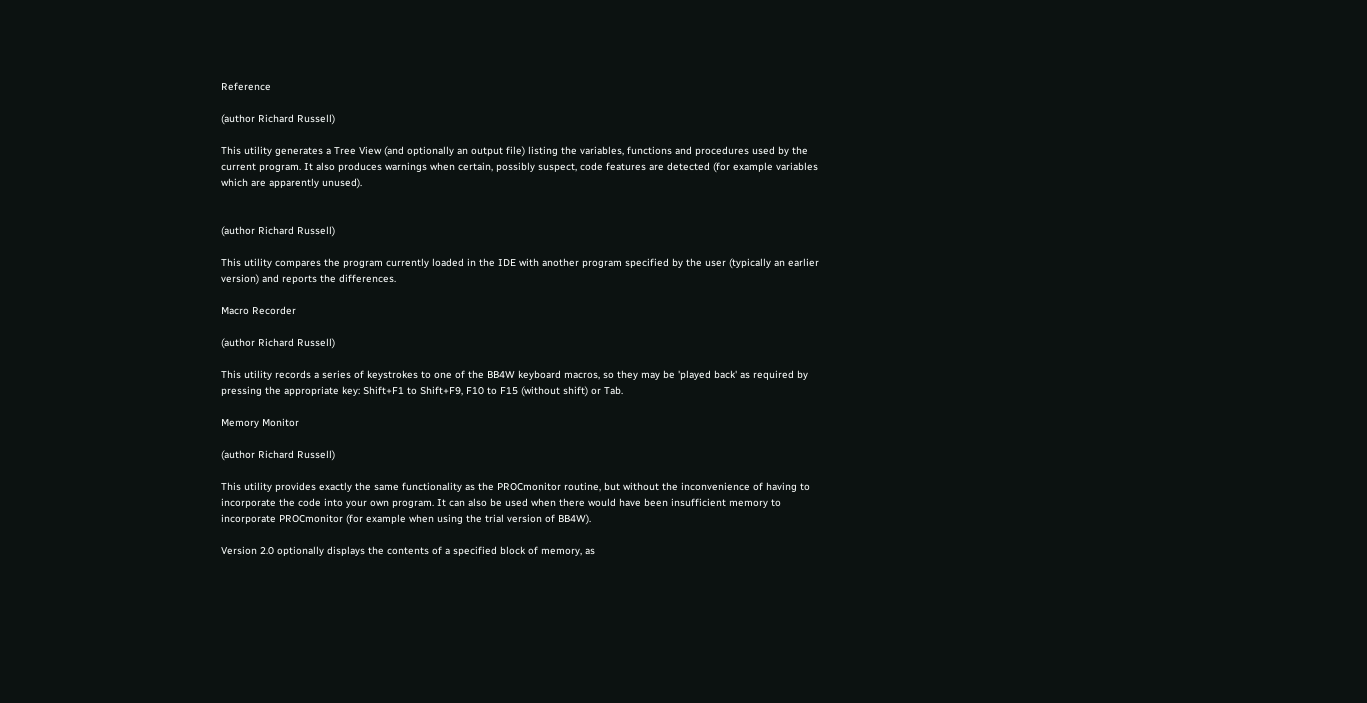Reference

(author Richard Russell)

This utility generates a Tree View (and optionally an output file) listing the variables, functions and procedures used by the current program. It also produces warnings when certain, possibly suspect, code features are detected (for example variables which are apparently unused).


(author Richard Russell)

This utility compares the program currently loaded in the IDE with another program specified by the user (typically an earlier version) and reports the differences.

Macro Recorder

(author Richard Russell)

This utility records a series of keystrokes to one of the BB4W keyboard macros, so they may be 'played back' as required by pressing the appropriate key: Shift+F1 to Shift+F9, F10 to F15 (without shift) or Tab.

Memory Monitor

(author Richard Russell)

This utility provides exactly the same functionality as the PROCmonitor routine, but without the inconvenience of having to incorporate the code into your own program. It can also be used when there would have been insufficient memory to incorporate PROCmonitor (for example when using the trial version of BB4W).

Version 2.0 optionally displays the contents of a specified block of memory, as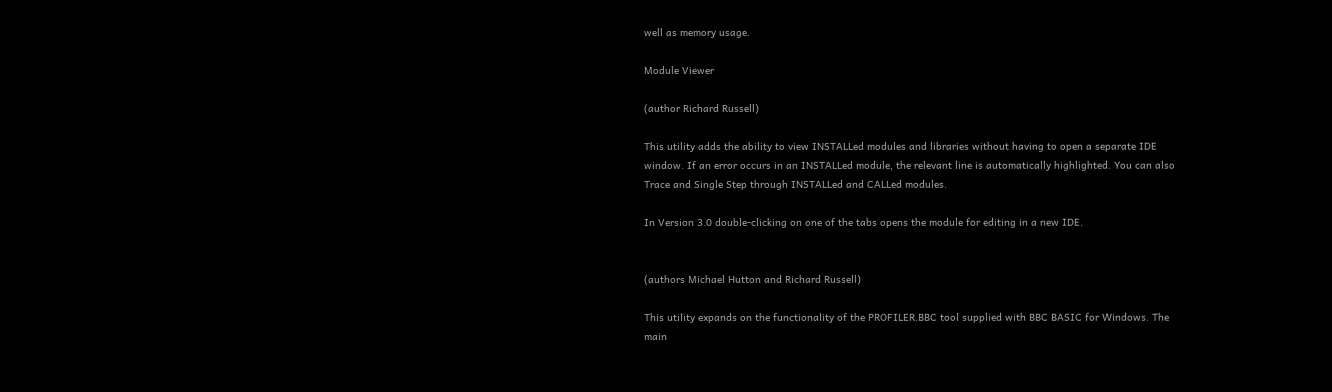well as memory usage.

Module Viewer

(author Richard Russell)

This utility adds the ability to view INSTALLed modules and libraries without having to open a separate IDE window. If an error occurs in an INSTALLed module, the relevant line is automatically highlighted. You can also Trace and Single Step through INSTALLed and CALLed modules.

In Version 3.0 double-clicking on one of the tabs opens the module for editing in a new IDE.


(authors Michael Hutton and Richard Russell)

This utility expands on the functionality of the PROFILER.BBC tool supplied with BBC BASIC for Windows. The main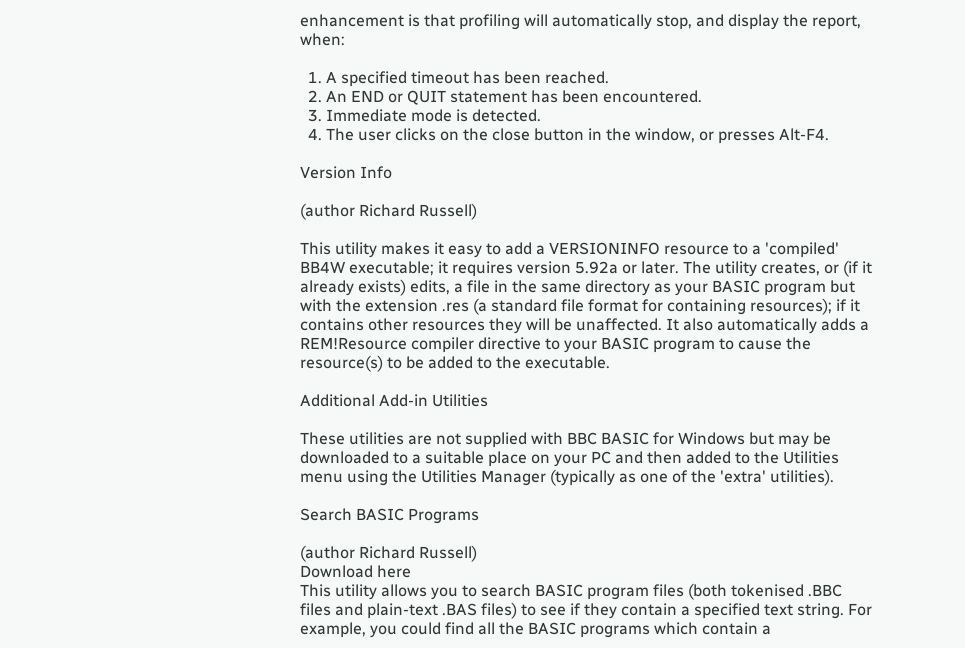enhancement is that profiling will automatically stop, and display the report, when:

  1. A specified timeout has been reached.
  2. An END or QUIT statement has been encountered.
  3. Immediate mode is detected.
  4. The user clicks on the close button in the window, or presses Alt-F4.

Version Info

(author Richard Russell)

This utility makes it easy to add a VERSIONINFO resource to a 'compiled' BB4W executable; it requires version 5.92a or later. The utility creates, or (if it already exists) edits, a file in the same directory as your BASIC program but with the extension .res (a standard file format for containing resources); if it contains other resources they will be unaffected. It also automatically adds a REM!Resource compiler directive to your BASIC program to cause the resource(s) to be added to the executable.

Additional Add-in Utilities

These utilities are not supplied with BBC BASIC for Windows but may be downloaded to a suitable place on your PC and then added to the Utilities menu using the Utilities Manager (typically as one of the 'extra' utilities).

Search BASIC Programs

(author Richard Russell)
Download here
This utility allows you to search BASIC program files (both tokenised .BBC files and plain-text .BAS files) to see if they contain a specified text string. For example, you could find all the BASIC programs which contain a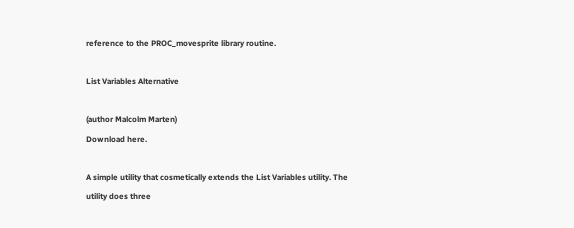reference to the PROC_movesprite library routine.

List Variables Alternative

(author Malcolm Marten)
Download here.

A simple utility that cosmetically extends the List Variables utility. The utility does three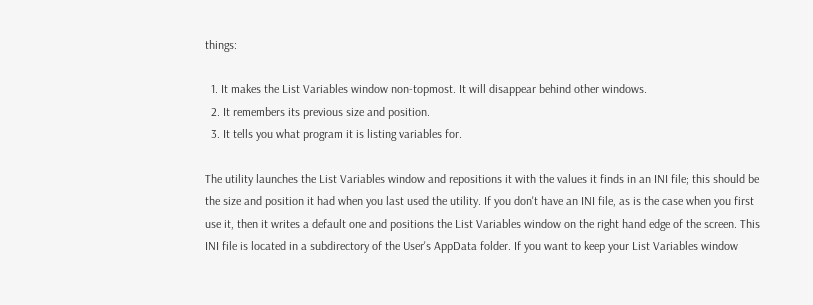things:

  1. It makes the List Variables window non-topmost. It will disappear behind other windows.
  2. It remembers its previous size and position.
  3. It tells you what program it is listing variables for.

The utility launches the List Variables window and repositions it with the values it finds in an INI file; this should be the size and position it had when you last used the utility. If you don't have an INI file, as is the case when you first use it, then it writes a default one and positions the List Variables window on the right hand edge of the screen. This INI file is located in a subdirectory of the User's AppData folder. If you want to keep your List Variables window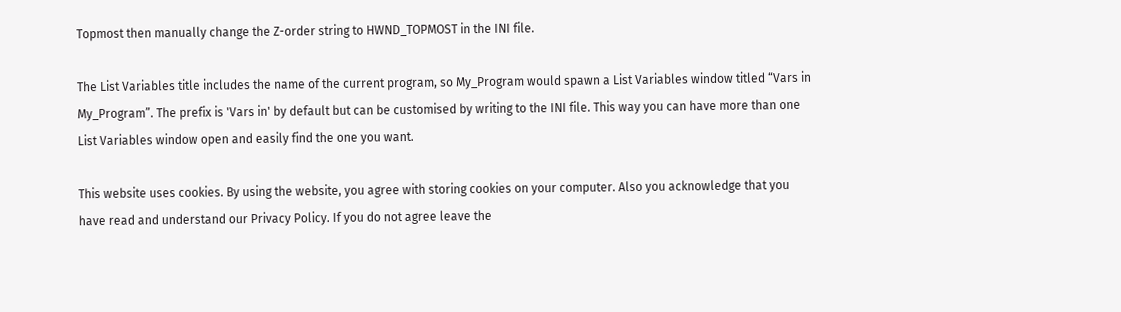Topmost then manually change the Z-order string to HWND_TOPMOST in the INI file.

The List Variables title includes the name of the current program, so My_Program would spawn a List Variables window titled “Vars in My_Program”. The prefix is 'Vars in' by default but can be customised by writing to the INI file. This way you can have more than one List Variables window open and easily find the one you want.

This website uses cookies. By using the website, you agree with storing cookies on your computer. Also you acknowledge that you have read and understand our Privacy Policy. If you do not agree leave the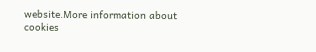website.More information about cookies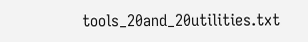tools_20and_20utilities.txt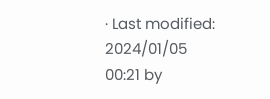· Last modified: 2024/01/05 00:21 by